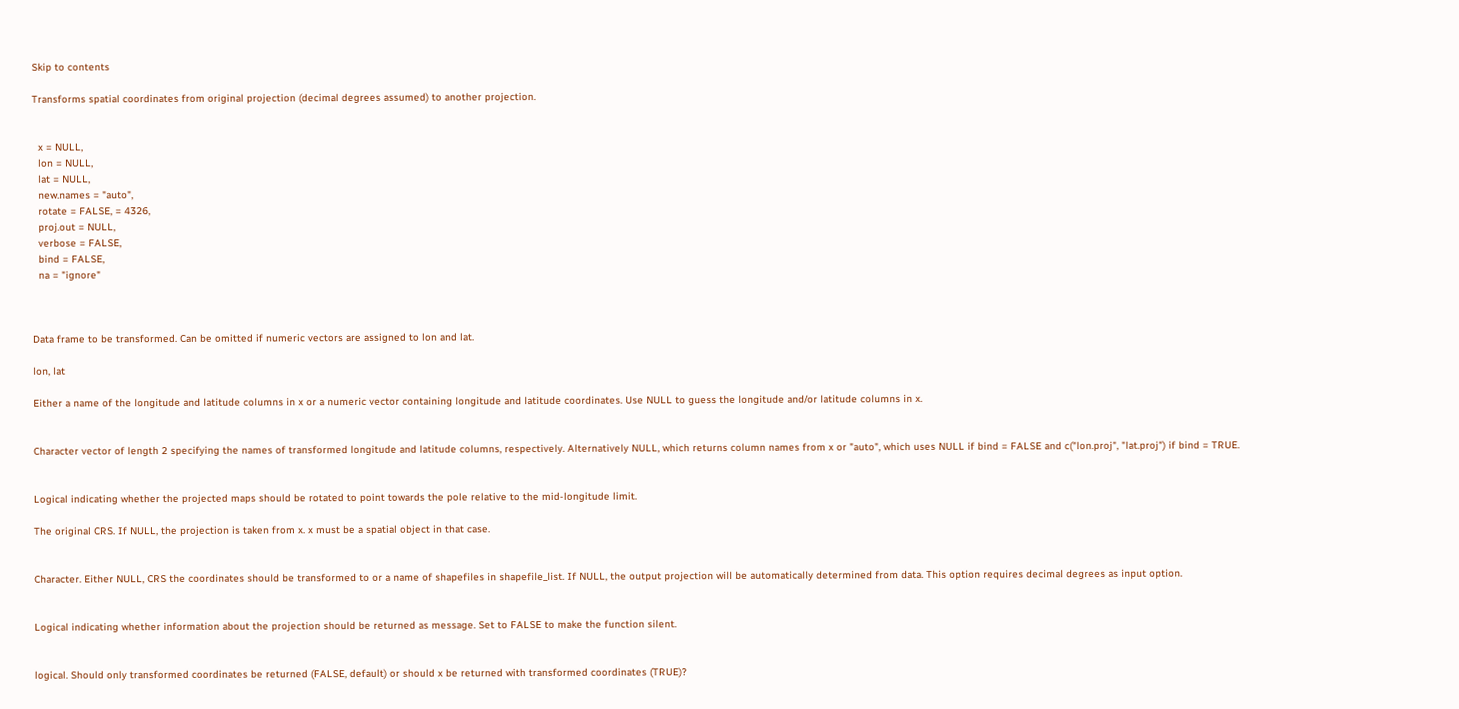Skip to contents

Transforms spatial coordinates from original projection (decimal degrees assumed) to another projection.


  x = NULL,
  lon = NULL,
  lat = NULL,
  new.names = "auto",
  rotate = FALSE, = 4326,
  proj.out = NULL,
  verbose = FALSE,
  bind = FALSE,
  na = "ignore"



Data frame to be transformed. Can be omitted if numeric vectors are assigned to lon and lat.

lon, lat

Either a name of the longitude and latitude columns in x or a numeric vector containing longitude and latitude coordinates. Use NULL to guess the longitude and/or latitude columns in x.


Character vector of length 2 specifying the names of transformed longitude and latitude columns, respectively. Alternatively NULL, which returns column names from x or "auto", which uses NULL if bind = FALSE and c("lon.proj", "lat.proj") if bind = TRUE.


Logical indicating whether the projected maps should be rotated to point towards the pole relative to the mid-longitude limit.

The original CRS. If NULL, the projection is taken from x. x must be a spatial object in that case.


Character. Either NULL, CRS the coordinates should be transformed to or a name of shapefiles in shapefile_list. If NULL, the output projection will be automatically determined from data. This option requires decimal degrees as input option.


Logical indicating whether information about the projection should be returned as message. Set to FALSE to make the function silent.


logical. Should only transformed coordinates be returned (FALSE, default) or should x be returned with transformed coordinates (TRUE)?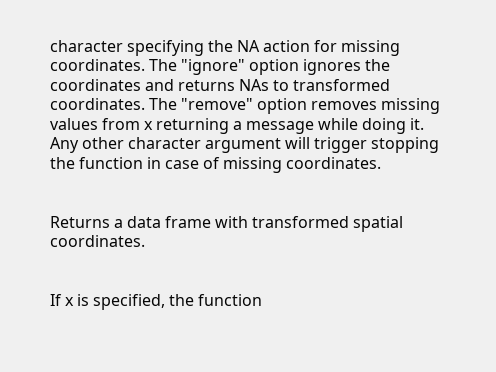character specifying the NA action for missing coordinates. The "ignore" option ignores the coordinates and returns NAs to transformed coordinates. The "remove" option removes missing values from x returning a message while doing it. Any other character argument will trigger stopping the function in case of missing coordinates.


Returns a data frame with transformed spatial coordinates.


If x is specified, the function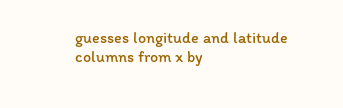guesses longitude and latitude columns from x by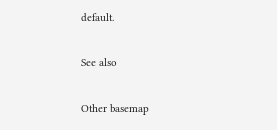default.

See also

Other basemap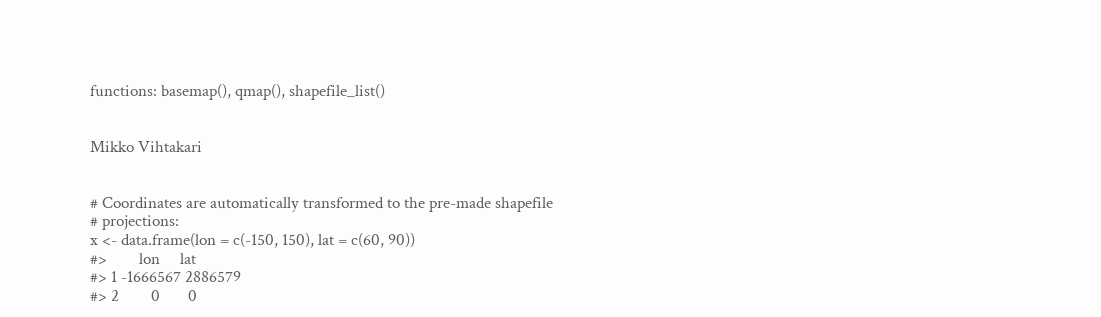functions: basemap(), qmap(), shapefile_list()


Mikko Vihtakari


# Coordinates are automatically transformed to the pre-made shapefile
# projections:
x <- data.frame(lon = c(-150, 150), lat = c(60, 90))
#>        lon     lat
#> 1 -1666567 2886579
#> 2        0       0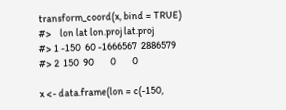transform_coord(x, bind = TRUE)
#>    lon lat lon.proj lat.proj
#> 1 -150  60 -1666567  2886579
#> 2  150  90        0        0

x <- data.frame(lon = c(-150,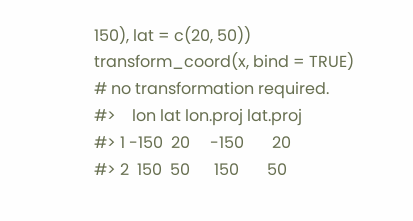150), lat = c(20, 50))
transform_coord(x, bind = TRUE) # no transformation required.
#>    lon lat lon.proj lat.proj
#> 1 -150  20     -150       20
#> 2  150  50      150       50